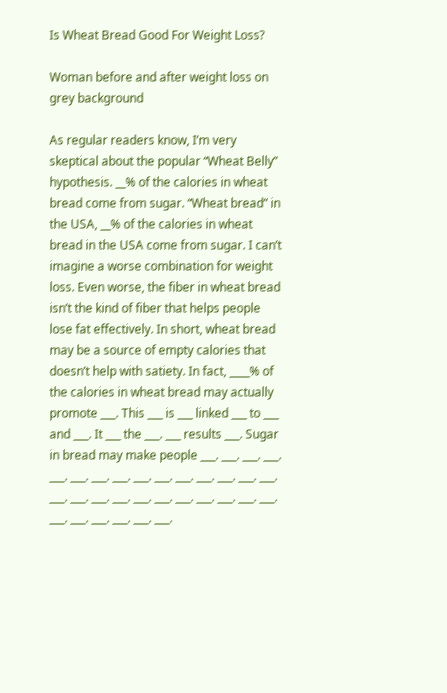Is Wheat Bread Good For Weight Loss?

Woman before and after weight loss on grey background

As regular readers know, I’m very skeptical about the popular “Wheat Belly” hypothesis. __% of the calories in wheat bread come from sugar. “Wheat bread” in the USA, __% of the calories in wheat bread in the USA come from sugar. I can’t imagine a worse combination for weight loss. Even worse, the fiber in wheat bread isn’t the kind of fiber that helps people lose fat effectively. In short, wheat bread may be a source of empty calories that doesn’t help with satiety. In fact, ____% of the calories in wheat bread may actually promote ___. This ___ is ___ linked ___ to ___ and ___. It ___ the ___. ___ results ___. Sugar in bread may make people ___. ___. ___. ___. ___. ___. ___. ___. ___. ___. ___. ___. ___. ___. ___. ___. ___. ___. ___. ___. ___. ___. ___. ___. ___. ___. ___. ___. ___. ___. ___. ___.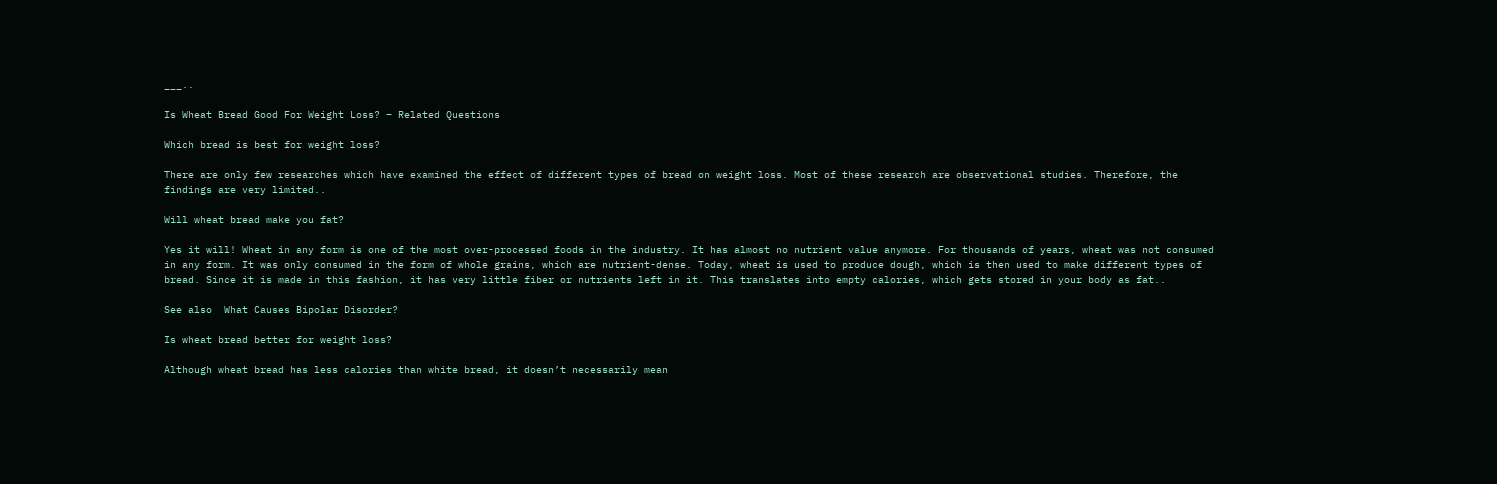___..

Is Wheat Bread Good For Weight Loss? – Related Questions

Which bread is best for weight loss?

There are only few researches which have examined the effect of different types of bread on weight loss. Most of these research are observational studies. Therefore, the findings are very limited..

Will wheat bread make you fat?

Yes it will! Wheat in any form is one of the most over-processed foods in the industry. It has almost no nutrient value anymore. For thousands of years, wheat was not consumed in any form. It was only consumed in the form of whole grains, which are nutrient-dense. Today, wheat is used to produce dough, which is then used to make different types of bread. Since it is made in this fashion, it has very little fiber or nutrients left in it. This translates into empty calories, which gets stored in your body as fat..

See also  What Causes Bipolar Disorder?

Is wheat bread better for weight loss?

Although wheat bread has less calories than white bread, it doesn’t necessarily mean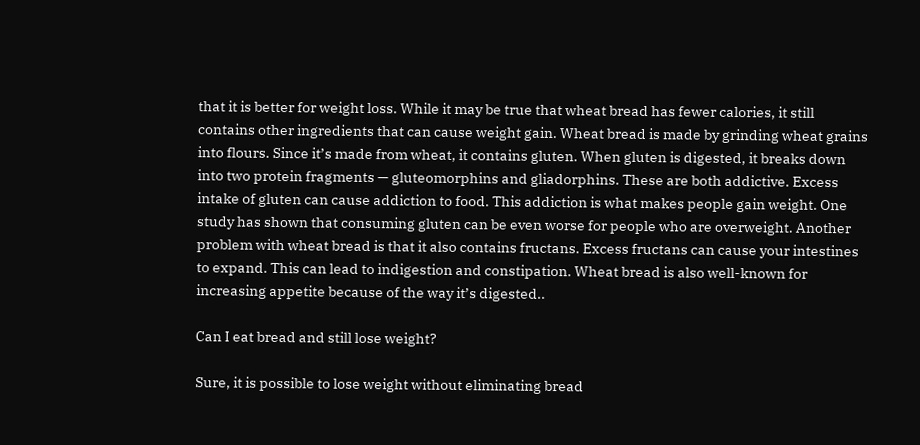that it is better for weight loss. While it may be true that wheat bread has fewer calories, it still contains other ingredients that can cause weight gain. Wheat bread is made by grinding wheat grains into flours. Since it’s made from wheat, it contains gluten. When gluten is digested, it breaks down into two protein fragments — gluteomorphins and gliadorphins. These are both addictive. Excess intake of gluten can cause addiction to food. This addiction is what makes people gain weight. One study has shown that consuming gluten can be even worse for people who are overweight. Another problem with wheat bread is that it also contains fructans. Excess fructans can cause your intestines to expand. This can lead to indigestion and constipation. Wheat bread is also well-known for increasing appetite because of the way it’s digested..

Can I eat bread and still lose weight?

Sure, it is possible to lose weight without eliminating bread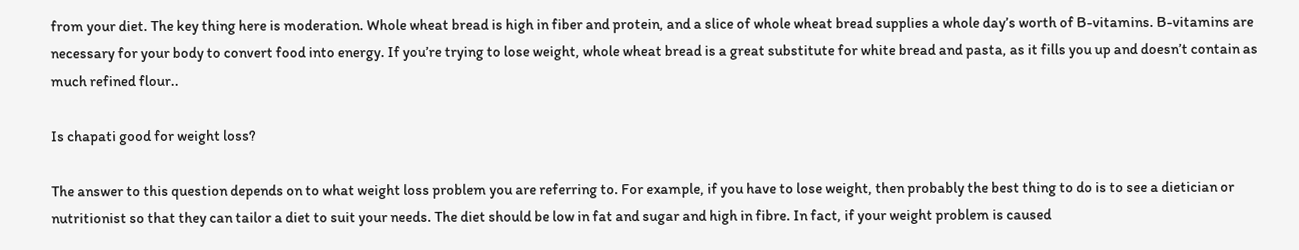from your diet. The key thing here is moderation. Whole wheat bread is high in fiber and protein, and a slice of whole wheat bread supplies a whole day’s worth of B-vitamins. B-vitamins are necessary for your body to convert food into energy. If you’re trying to lose weight, whole wheat bread is a great substitute for white bread and pasta, as it fills you up and doesn’t contain as much refined flour..

Is chapati good for weight loss?

The answer to this question depends on to what weight loss problem you are referring to. For example, if you have to lose weight, then probably the best thing to do is to see a dietician or nutritionist so that they can tailor a diet to suit your needs. The diet should be low in fat and sugar and high in fibre. In fact, if your weight problem is caused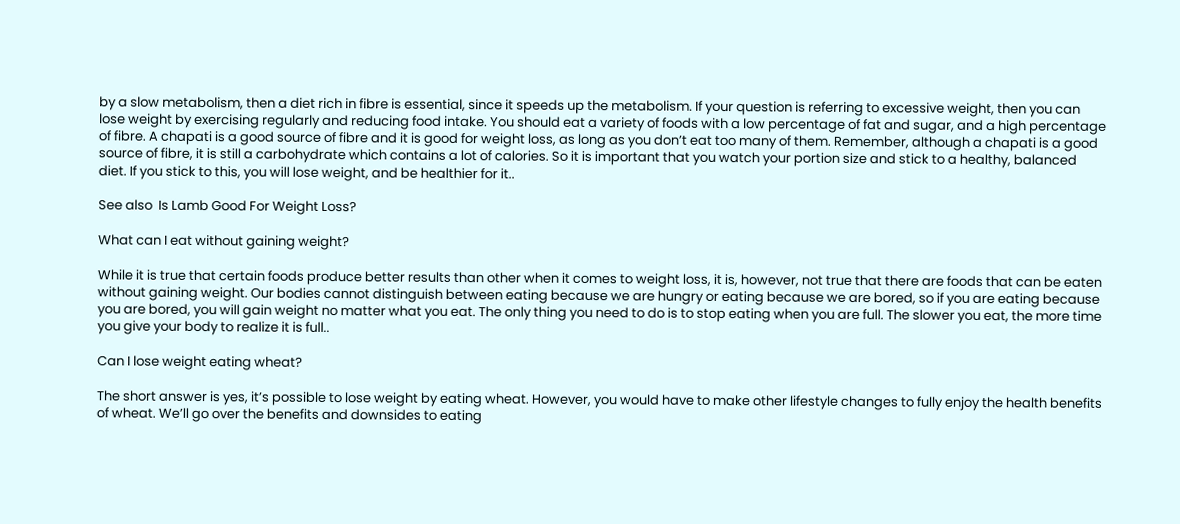by a slow metabolism, then a diet rich in fibre is essential, since it speeds up the metabolism. If your question is referring to excessive weight, then you can lose weight by exercising regularly and reducing food intake. You should eat a variety of foods with a low percentage of fat and sugar, and a high percentage of fibre. A chapati is a good source of fibre and it is good for weight loss, as long as you don’t eat too many of them. Remember, although a chapati is a good source of fibre, it is still a carbohydrate which contains a lot of calories. So it is important that you watch your portion size and stick to a healthy, balanced diet. If you stick to this, you will lose weight, and be healthier for it..

See also  Is Lamb Good For Weight Loss?

What can I eat without gaining weight?

While it is true that certain foods produce better results than other when it comes to weight loss, it is, however, not true that there are foods that can be eaten without gaining weight. Our bodies cannot distinguish between eating because we are hungry or eating because we are bored, so if you are eating because you are bored, you will gain weight no matter what you eat. The only thing you need to do is to stop eating when you are full. The slower you eat, the more time you give your body to realize it is full..

Can I lose weight eating wheat?

The short answer is yes, it’s possible to lose weight by eating wheat. However, you would have to make other lifestyle changes to fully enjoy the health benefits of wheat. We’ll go over the benefits and downsides to eating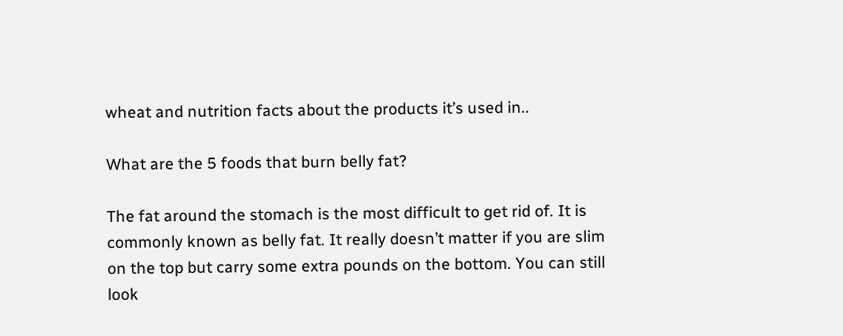wheat and nutrition facts about the products it’s used in..

What are the 5 foods that burn belly fat?

The fat around the stomach is the most difficult to get rid of. It is commonly known as belly fat. It really doesn’t matter if you are slim on the top but carry some extra pounds on the bottom. You can still look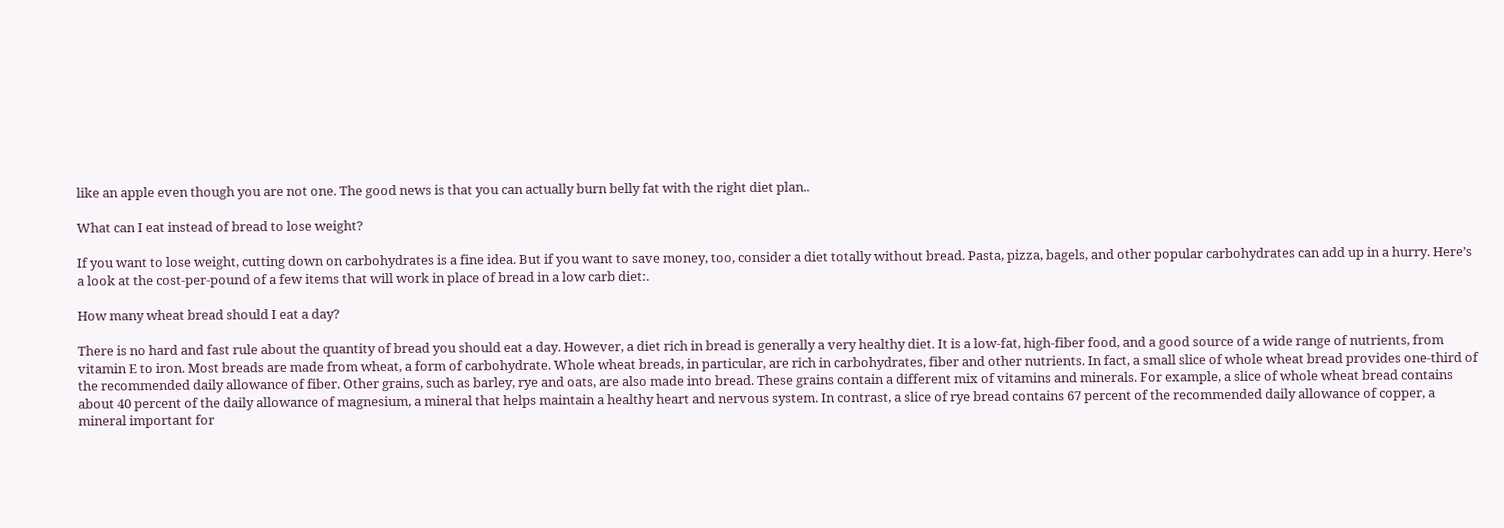like an apple even though you are not one. The good news is that you can actually burn belly fat with the right diet plan..

What can I eat instead of bread to lose weight?

If you want to lose weight, cutting down on carbohydrates is a fine idea. But if you want to save money, too, consider a diet totally without bread. Pasta, pizza, bagels, and other popular carbohydrates can add up in a hurry. Here’s a look at the cost-per-pound of a few items that will work in place of bread in a low carb diet:.

How many wheat bread should I eat a day?

There is no hard and fast rule about the quantity of bread you should eat a day. However, a diet rich in bread is generally a very healthy diet. It is a low-fat, high-fiber food, and a good source of a wide range of nutrients, from vitamin E to iron. Most breads are made from wheat, a form of carbohydrate. Whole wheat breads, in particular, are rich in carbohydrates, fiber and other nutrients. In fact, a small slice of whole wheat bread provides one-third of the recommended daily allowance of fiber. Other grains, such as barley, rye and oats, are also made into bread. These grains contain a different mix of vitamins and minerals. For example, a slice of whole wheat bread contains about 40 percent of the daily allowance of magnesium, a mineral that helps maintain a healthy heart and nervous system. In contrast, a slice of rye bread contains 67 percent of the recommended daily allowance of copper, a mineral important for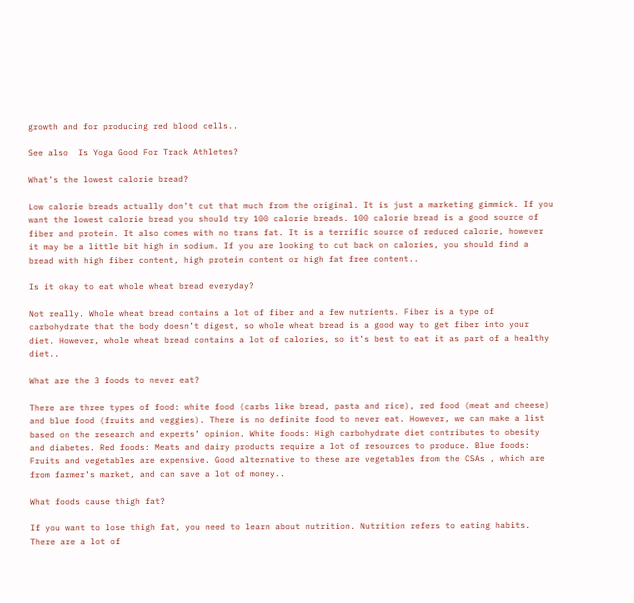growth and for producing red blood cells..

See also  Is Yoga Good For Track Athletes?

What’s the lowest calorie bread?

Low calorie breads actually don’t cut that much from the original. It is just a marketing gimmick. If you want the lowest calorie bread you should try 100 calorie breads. 100 calorie bread is a good source of fiber and protein. It also comes with no trans fat. It is a terrific source of reduced calorie, however it may be a little bit high in sodium. If you are looking to cut back on calories, you should find a bread with high fiber content, high protein content or high fat free content..

Is it okay to eat whole wheat bread everyday?

Not really. Whole wheat bread contains a lot of fiber and a few nutrients. Fiber is a type of carbohydrate that the body doesn’t digest, so whole wheat bread is a good way to get fiber into your diet. However, whole wheat bread contains a lot of calories, so it’s best to eat it as part of a healthy diet..

What are the 3 foods to never eat?

There are three types of food: white food (carbs like bread, pasta and rice), red food (meat and cheese) and blue food (fruits and veggies). There is no definite food to never eat. However, we can make a list based on the research and experts’ opinion. White foods: High carbohydrate diet contributes to obesity and diabetes. Red foods: Meats and dairy products require a lot of resources to produce. Blue foods: Fruits and vegetables are expensive. Good alternative to these are vegetables from the CSAs , which are from farmer’s market, and can save a lot of money..

What foods cause thigh fat?

If you want to lose thigh fat, you need to learn about nutrition. Nutrition refers to eating habits. There are a lot of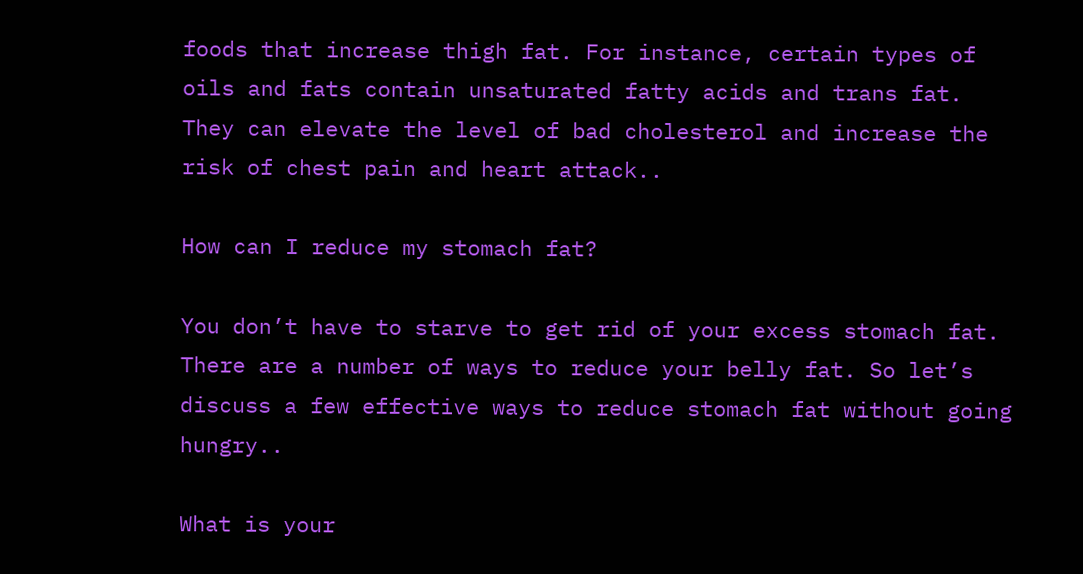foods that increase thigh fat. For instance, certain types of oils and fats contain unsaturated fatty acids and trans fat. They can elevate the level of bad cholesterol and increase the risk of chest pain and heart attack..

How can I reduce my stomach fat?

You don’t have to starve to get rid of your excess stomach fat. There are a number of ways to reduce your belly fat. So let’s discuss a few effective ways to reduce stomach fat without going hungry..

What is your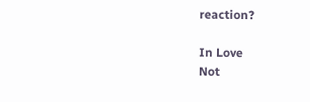reaction?

In Love
Not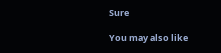Sure

You may also like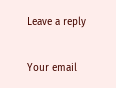Leave a reply

Your email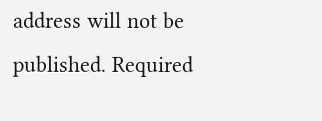address will not be published. Required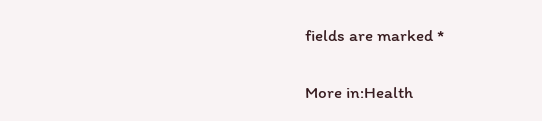fields are marked *

More in:Health